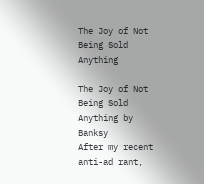The Joy of Not Being Sold Anything

The Joy of Not Being Sold Anything by Banksy
After my recent anti-ad rant,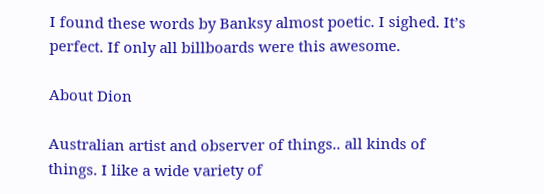I found these words by Banksy almost poetic. I sighed. It’s perfect. If only all billboards were this awesome.

About Dion

Australian artist and observer of things.. all kinds of things. I like a wide variety of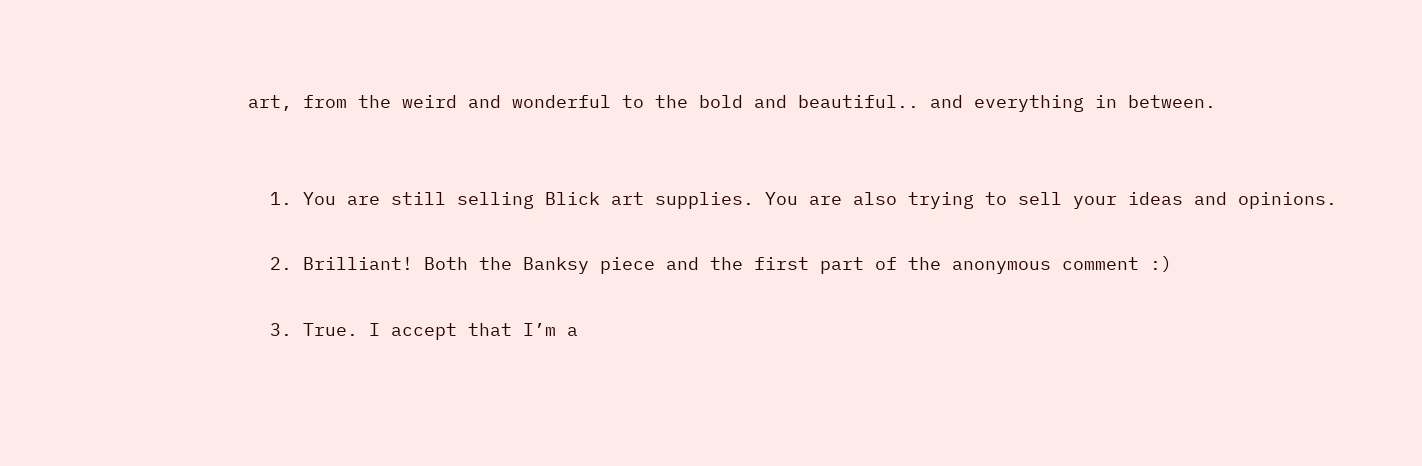art, from the weird and wonderful to the bold and beautiful.. and everything in between.


  1. You are still selling Blick art supplies. You are also trying to sell your ideas and opinions.

  2. Brilliant! Both the Banksy piece and the first part of the anonymous comment :)

  3. True. I accept that I’m a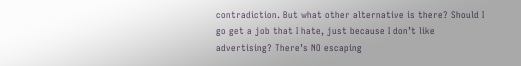contradiction. But what other alternative is there? Should I go get a job that I hate, just because I don’t like advertising? There’s NO escaping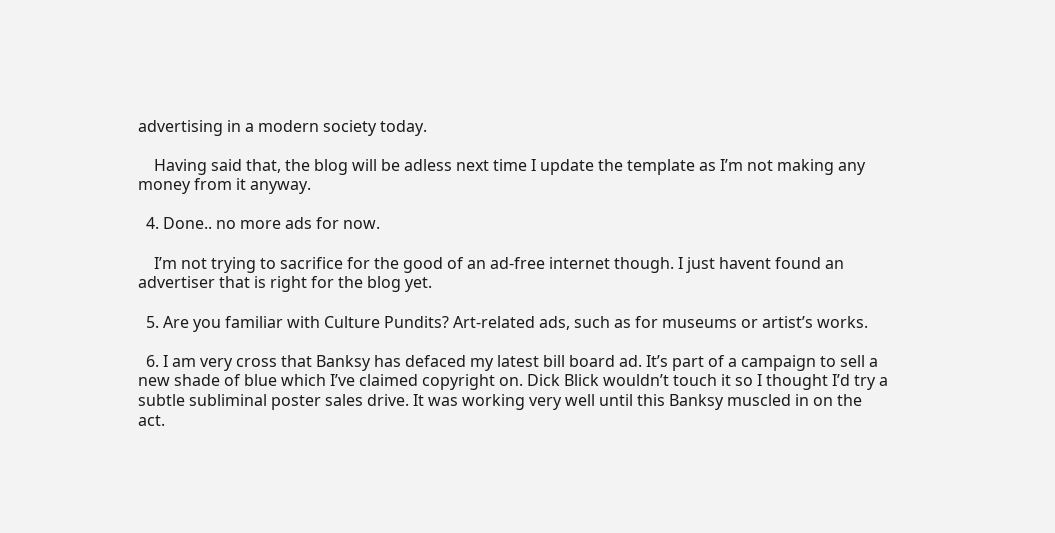advertising in a modern society today.

    Having said that, the blog will be adless next time I update the template as I’m not making any money from it anyway.

  4. Done.. no more ads for now.

    I’m not trying to sacrifice for the good of an ad-free internet though. I just havent found an advertiser that is right for the blog yet.

  5. Are you familiar with Culture Pundits? Art-related ads, such as for museums or artist’s works.

  6. I am very cross that Banksy has defaced my latest bill board ad. It’s part of a campaign to sell a new shade of blue which I’ve claimed copyright on. Dick Blick wouldn’t touch it so I thought I’d try a subtle subliminal poster sales drive. It was working very well until this Banksy muscled in on the act.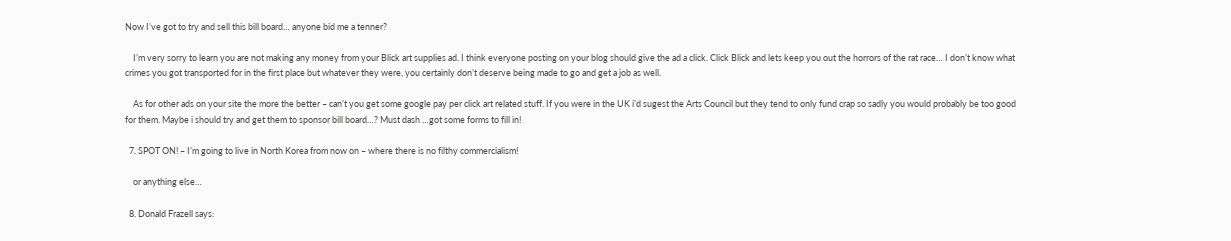Now I’ve got to try and sell this bill board… anyone bid me a tenner?

    I’m very sorry to learn you are not making any money from your Blick art supplies ad. I think everyone posting on your blog should give the ad a click. Click Blick and lets keep you out the horrors of the rat race… I don’t know what crimes you got transported for in the first place but whatever they were, you certainly don’t deserve being made to go and get a job as well.

    As for other ads on your site the more the better – can’t you get some google pay per click art related stuff. If you were in the UK i’d sugest the Arts Council but they tend to only fund crap so sadly you would probably be too good for them. Maybe i should try and get them to sponsor bill board…? Must dash …got some forms to fill in!

  7. SPOT ON! – I’m going to live in North Korea from now on – where there is no filthy commercialism!

    or anything else…

  8. Donald Frazell says: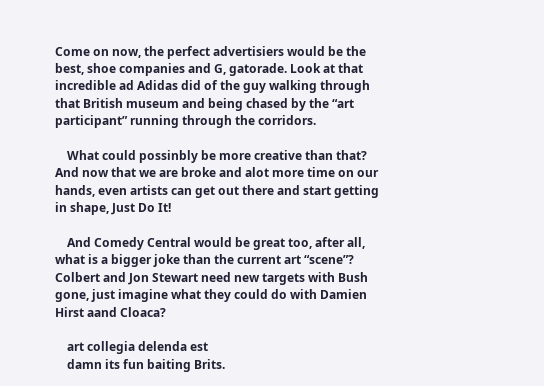Come on now, the perfect advertisiers would be the best, shoe companies and G, gatorade. Look at that incredible ad Adidas did of the guy walking through that British museum and being chased by the “art participant” running through the corridors.

    What could possinbly be more creative than that? And now that we are broke and alot more time on our hands, even artists can get out there and start getting in shape, Just Do It!

    And Comedy Central would be great too, after all, what is a bigger joke than the current art “scene”? Colbert and Jon Stewart need new targets with Bush gone, just imagine what they could do with Damien Hirst aand Cloaca?

    art collegia delenda est
    damn its fun baiting Brits.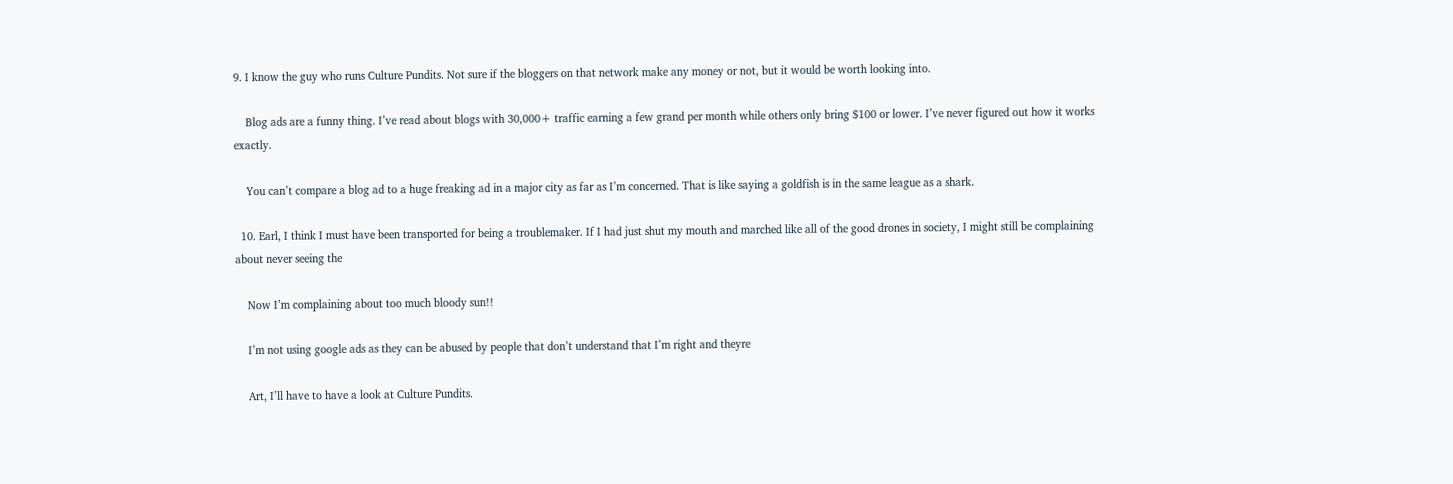9. I know the guy who runs Culture Pundits. Not sure if the bloggers on that network make any money or not, but it would be worth looking into.

    Blog ads are a funny thing. I’ve read about blogs with 30,000+ traffic earning a few grand per month while others only bring $100 or lower. I’ve never figured out how it works exactly.

    You can’t compare a blog ad to a huge freaking ad in a major city as far as I’m concerned. That is like saying a goldfish is in the same league as a shark.

  10. Earl, I think I must have been transported for being a troublemaker. If I had just shut my mouth and marched like all of the good drones in society, I might still be complaining about never seeing the

    Now I’m complaining about too much bloody sun!!

    I’m not using google ads as they can be abused by people that don’t understand that I’m right and theyre

    Art, I’ll have to have a look at Culture Pundits.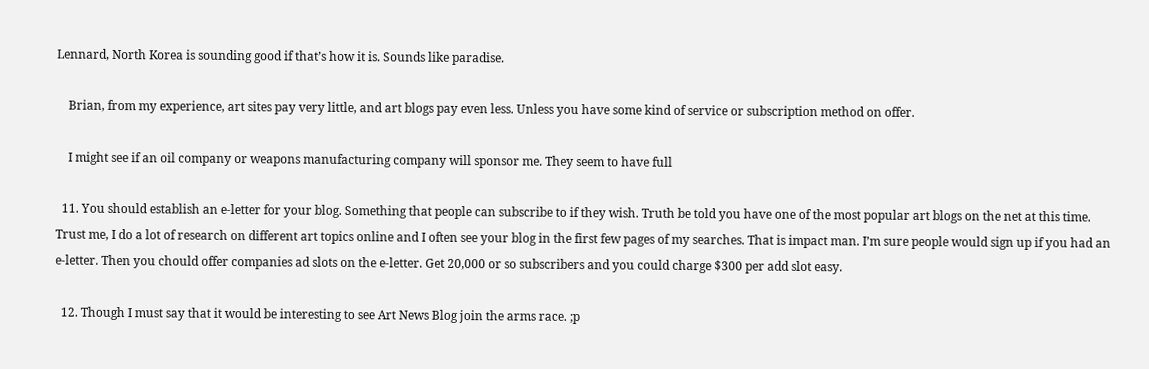Lennard, North Korea is sounding good if that’s how it is. Sounds like paradise.

    Brian, from my experience, art sites pay very little, and art blogs pay even less. Unless you have some kind of service or subscription method on offer.

    I might see if an oil company or weapons manufacturing company will sponsor me. They seem to have full

  11. You should establish an e-letter for your blog. Something that people can subscribe to if they wish. Truth be told you have one of the most popular art blogs on the net at this time. Trust me, I do a lot of research on different art topics online and I often see your blog in the first few pages of my searches. That is impact man. I’m sure people would sign up if you had an e-letter. Then you chould offer companies ad slots on the e-letter. Get 20,000 or so subscribers and you could charge $300 per add slot easy.

  12. Though I must say that it would be interesting to see Art News Blog join the arms race. ;p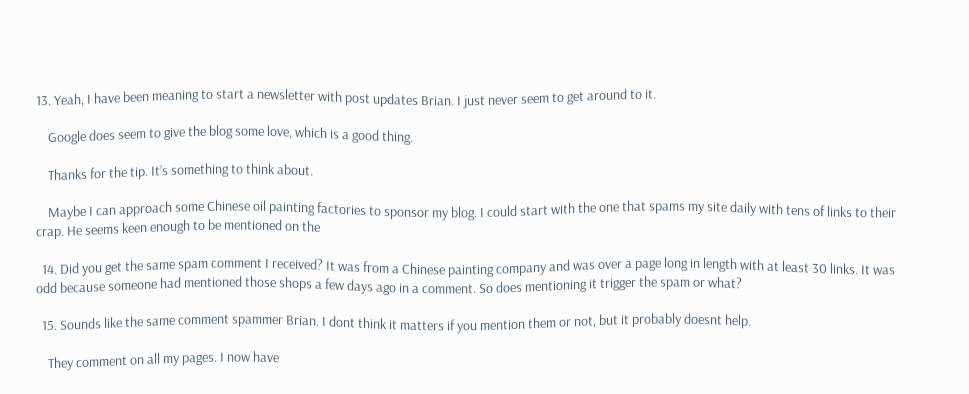13. Yeah, I have been meaning to start a newsletter with post updates Brian. I just never seem to get around to it.

    Google does seem to give the blog some love, which is a good thing.

    Thanks for the tip. It’s something to think about.

    Maybe I can approach some Chinese oil painting factories to sponsor my blog. I could start with the one that spams my site daily with tens of links to their crap. He seems keen enough to be mentioned on the

  14. Did you get the same spam comment I received? It was from a Chinese painting company and was over a page long in length with at least 30 links. It was odd because someone had mentioned those shops a few days ago in a comment. So does mentioning it trigger the spam or what?

  15. Sounds like the same comment spammer Brian. I dont think it matters if you mention them or not, but it probably doesnt help.

    They comment on all my pages. I now have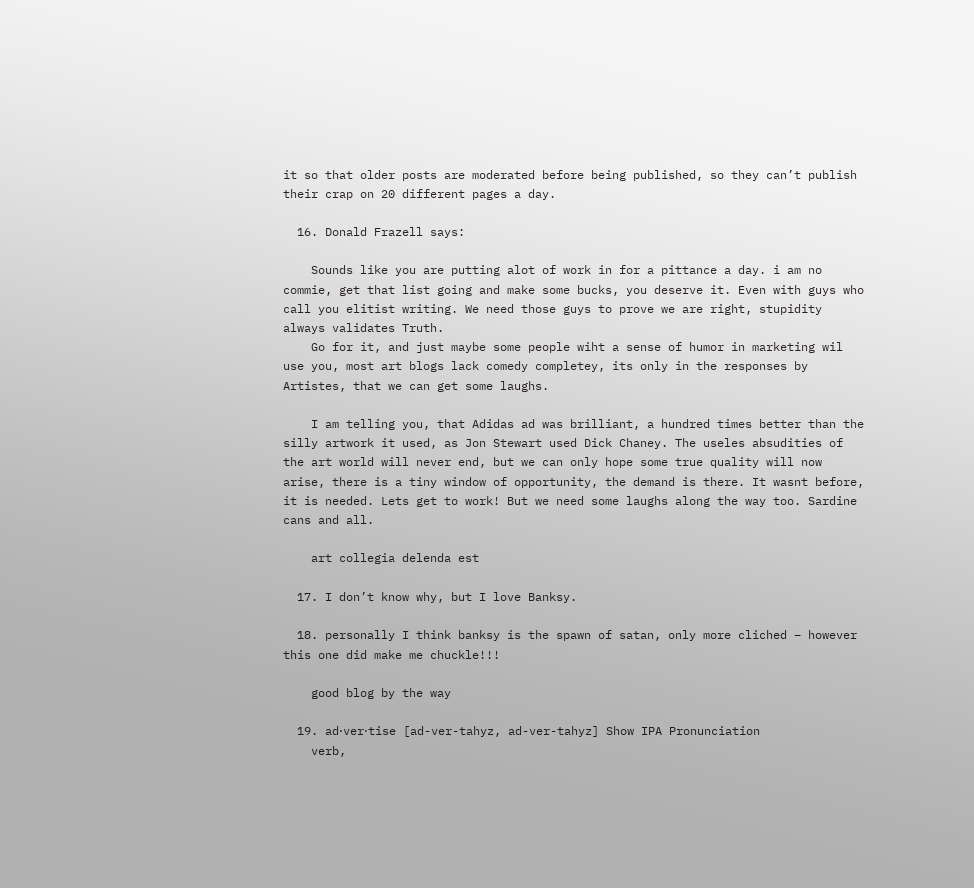it so that older posts are moderated before being published, so they can’t publish their crap on 20 different pages a day.

  16. Donald Frazell says:

    Sounds like you are putting alot of work in for a pittance a day. i am no commie, get that list going and make some bucks, you deserve it. Even with guys who call you elitist writing. We need those guys to prove we are right, stupidity always validates Truth.
    Go for it, and just maybe some people wiht a sense of humor in marketing wil use you, most art blogs lack comedy completey, its only in the responses by Artistes, that we can get some laughs.

    I am telling you, that Adidas ad was brilliant, a hundred times better than the silly artwork it used, as Jon Stewart used Dick Chaney. The useles absudities of the art world will never end, but we can only hope some true quality will now arise, there is a tiny window of opportunity, the demand is there. It wasnt before, it is needed. Lets get to work! But we need some laughs along the way too. Sardine cans and all.

    art collegia delenda est

  17. I don’t know why, but I love Banksy.

  18. personally I think banksy is the spawn of satan, only more cliched – however this one did make me chuckle!!!

    good blog by the way

  19. ad⋅ver⋅tise [ad-ver-tahyz, ad-ver-tahyz] Show IPA Pronunciation
    verb,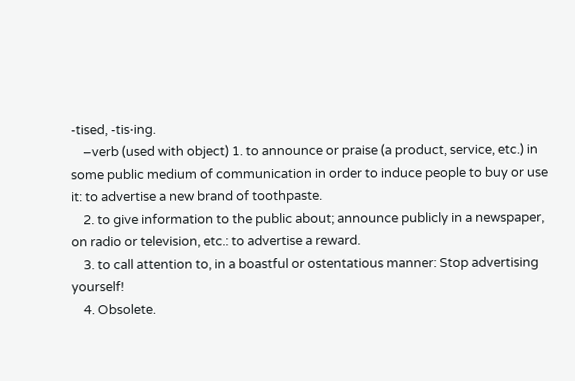-tised, -tis⋅ing.
    –verb (used with object) 1. to announce or praise (a product, service, etc.) in some public medium of communication in order to induce people to buy or use it: to advertise a new brand of toothpaste.
    2. to give information to the public about; announce publicly in a newspaper, on radio or television, etc.: to advertise a reward.
    3. to call attention to, in a boastful or ostentatious manner: Stop advertising yourself!
    4. Obsolete.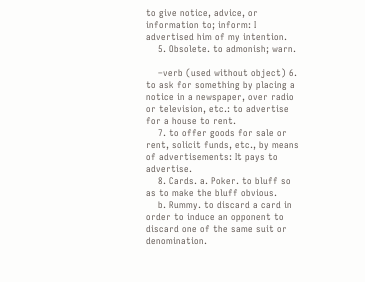to give notice, advice, or information to; inform: I advertised him of my intention.
    5. Obsolete. to admonish; warn.

    –verb (used without object) 6. to ask for something by placing a notice in a newspaper, over radio or television, etc.: to advertise for a house to rent.
    7. to offer goods for sale or rent, solicit funds, etc., by means of advertisements: It pays to advertise.
    8. Cards. a. Poker. to bluff so as to make the bluff obvious.
    b. Rummy. to discard a card in order to induce an opponent to discard one of the same suit or denomination.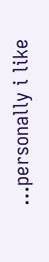…personally i like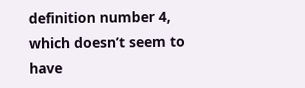definition number 4, which doesn’t seem to have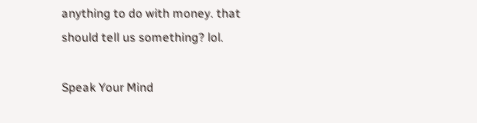anything to do with money. that should tell us something? lol.

Speak Your Mind